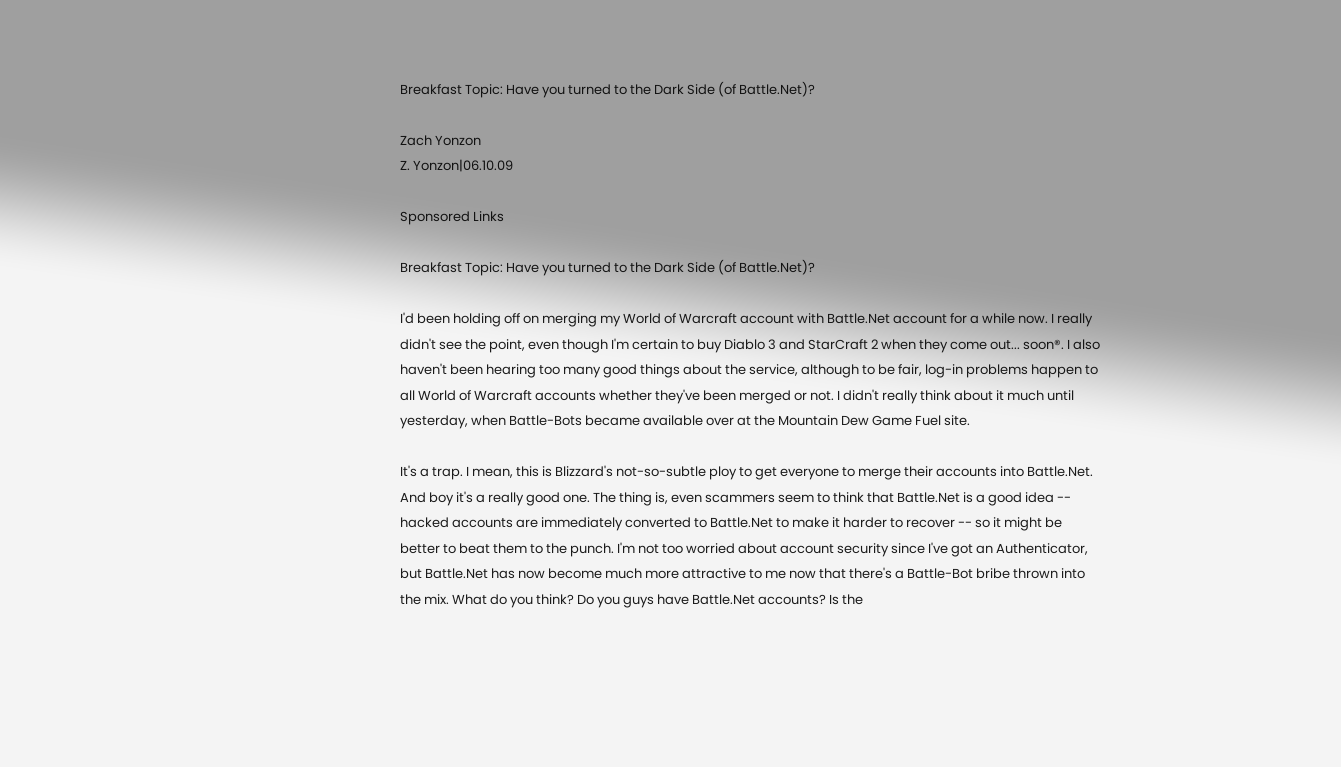Breakfast Topic: Have you turned to the Dark Side (of Battle.Net)?

Zach Yonzon
Z. Yonzon|06.10.09

Sponsored Links

Breakfast Topic: Have you turned to the Dark Side (of Battle.Net)?

I'd been holding off on merging my World of Warcraft account with Battle.Net account for a while now. I really didn't see the point, even though I'm certain to buy Diablo 3 and StarCraft 2 when they come out... soon®. I also haven't been hearing too many good things about the service, although to be fair, log-in problems happen to all World of Warcraft accounts whether they've been merged or not. I didn't really think about it much until yesterday, when Battle-Bots became available over at the Mountain Dew Game Fuel site.

It's a trap. I mean, this is Blizzard's not-so-subtle ploy to get everyone to merge their accounts into Battle.Net. And boy it's a really good one. The thing is, even scammers seem to think that Battle.Net is a good idea -- hacked accounts are immediately converted to Battle.Net to make it harder to recover -- so it might be better to beat them to the punch. I'm not too worried about account security since I've got an Authenticator, but Battle.Net has now become much more attractive to me now that there's a Battle-Bot bribe thrown into the mix. What do you think? Do you guys have Battle.Net accounts? Is the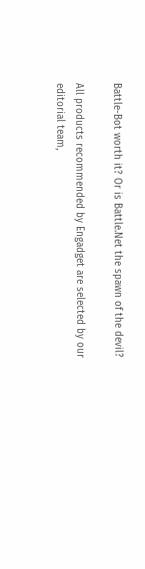Battle-Bot worth it? Or is Battle.Net the spawn of the devil?

All products recommended by Engadget are selected by our editorial team,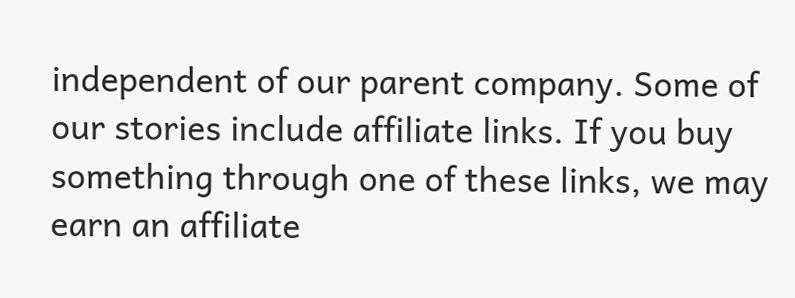independent of our parent company. Some of our stories include affiliate links. If you buy something through one of these links, we may earn an affiliate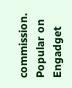commission.
Popular on Engadget